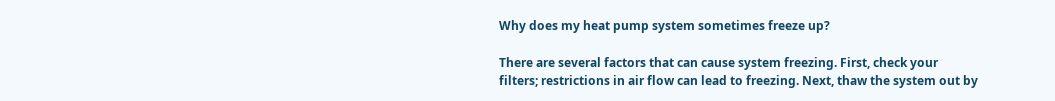Why does my heat pump system sometimes freeze up?

There are several factors that can cause system freezing. First, check your filters; restrictions in air flow can lead to freezing. Next, thaw the system out by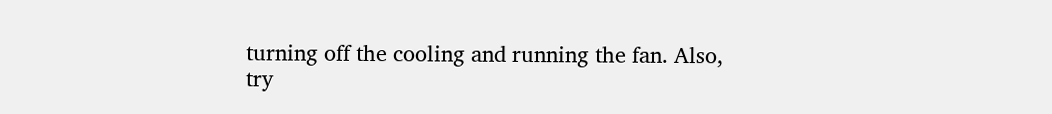turning off the cooling and running the fan. Also, try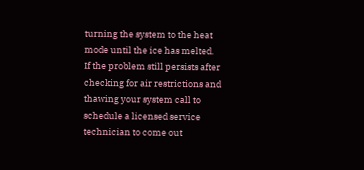turning the system to the heat mode until the ice has melted.
If the problem still persists after checking for air restrictions and thawing your system call to schedule a licensed service technician to come out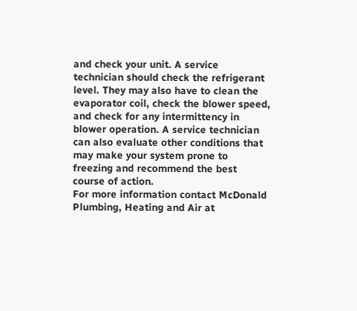and check your unit. A service technician should check the refrigerant level. They may also have to clean the evaporator coil, check the blower speed, and check for any intermittency in blower operation. A service technician can also evaluate other conditions that may make your system prone to freezing and recommend the best course of action.
For more information contact McDonald Plumbing, Heating and Air at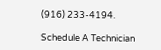(916) 233-4194.

Schedule A Technician